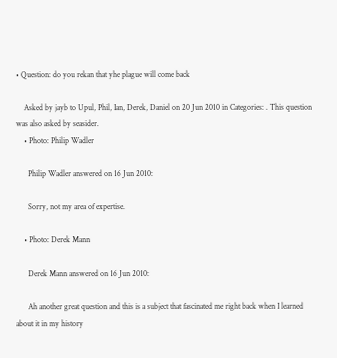• Question: do you rekan that yhe plague will come back

    Asked by jayb to Upul, Phil, Ian, Derek, Daniel on 20 Jun 2010 in Categories: . This question was also asked by seasider.
    • Photo: Philip Wadler

      Philip Wadler answered on 16 Jun 2010:

      Sorry, not my area of expertise.

    • Photo: Derek Mann

      Derek Mann answered on 16 Jun 2010:

      Ah another great question and this is a subject that fascinated me right back when I learned about it in my history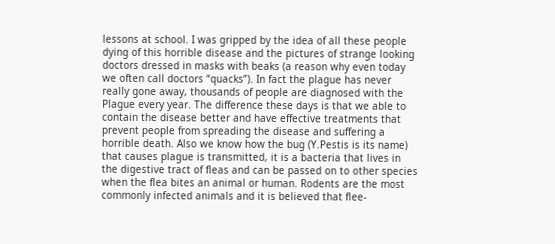lessons at school. I was gripped by the idea of all these people dying of this horrible disease and the pictures of strange looking doctors dressed in masks with beaks (a reason why even today we often call doctors “quacks”). In fact the plague has never really gone away, thousands of people are diagnosed with the Plague every year. The difference these days is that we able to contain the disease better and have effective treatments that prevent people from spreading the disease and suffering a horrible death. Also we know how the bug (Y.Pestis is its name) that causes plague is transmitted, it is a bacteria that lives in the digestive tract of fleas and can be passed on to other species when the flea bites an animal or human. Rodents are the most commonly infected animals and it is believed that flee-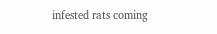infested rats coming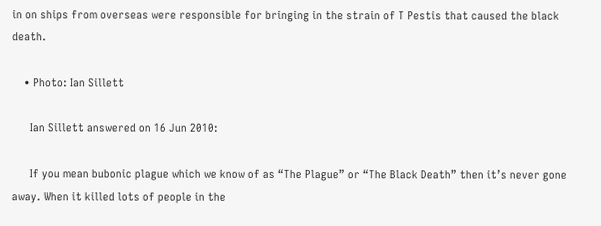in on ships from overseas were responsible for bringing in the strain of T Pestis that caused the black death.

    • Photo: Ian Sillett

      Ian Sillett answered on 16 Jun 2010:

      If you mean bubonic plague which we know of as “The Plague” or “The Black Death” then it’s never gone away. When it killed lots of people in the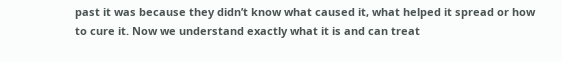past it was because they didn’t know what caused it, what helped it spread or how to cure it. Now we understand exactly what it is and can treat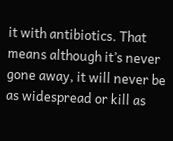it with antibiotics. That means although it’s never gone away, it will never be as widespread or kill as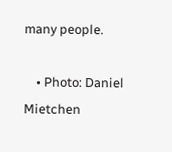many people.

    • Photo: Daniel Mietchen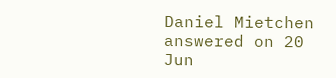Daniel Mietchen answered on 20 Jun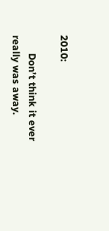2010:

      Don’t think it ever really was away.